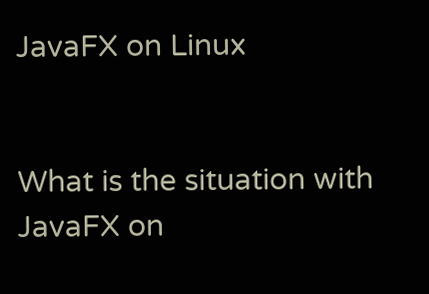JavaFX on Linux


What is the situation with JavaFX on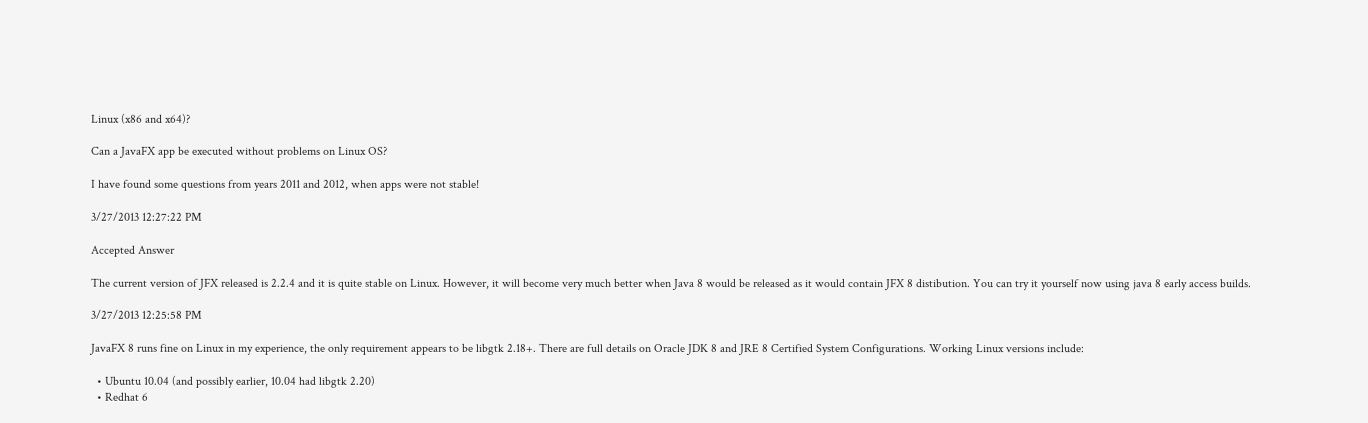Linux (x86 and x64)?

Can a JavaFX app be executed without problems on Linux OS?

I have found some questions from years 2011 and 2012, when apps were not stable!

3/27/2013 12:27:22 PM

Accepted Answer

The current version of JFX released is 2.2.4 and it is quite stable on Linux. However, it will become very much better when Java 8 would be released as it would contain JFX 8 distibution. You can try it yourself now using java 8 early access builds.

3/27/2013 12:25:58 PM

JavaFX 8 runs fine on Linux in my experience, the only requirement appears to be libgtk 2.18+. There are full details on Oracle JDK 8 and JRE 8 Certified System Configurations. Working Linux versions include:

  • Ubuntu 10.04 (and possibly earlier, 10.04 had libgtk 2.20)
  • Redhat 6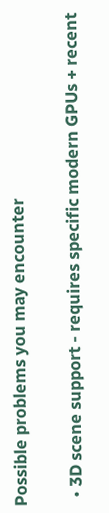Possible problems you may encounter

  • 3D scene support - requires specific modern GPUs + recent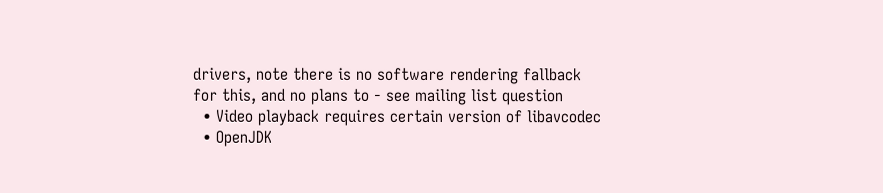drivers, note there is no software rendering fallback for this, and no plans to - see mailing list question
  • Video playback requires certain version of libavcodec
  • OpenJDK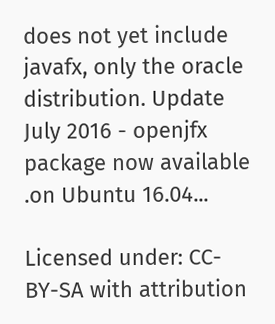does not yet include javafx, only the oracle distribution. Update July 2016 - openjfx package now available .on Ubuntu 16.04...

Licensed under: CC-BY-SA with attribution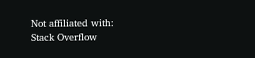Not affiliated with: Stack Overflow